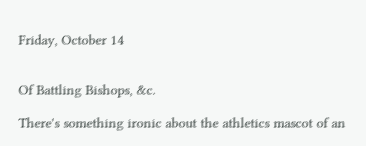Friday, October 14


Of Battling Bishops, &c.

There's something ironic about the athletics mascot of an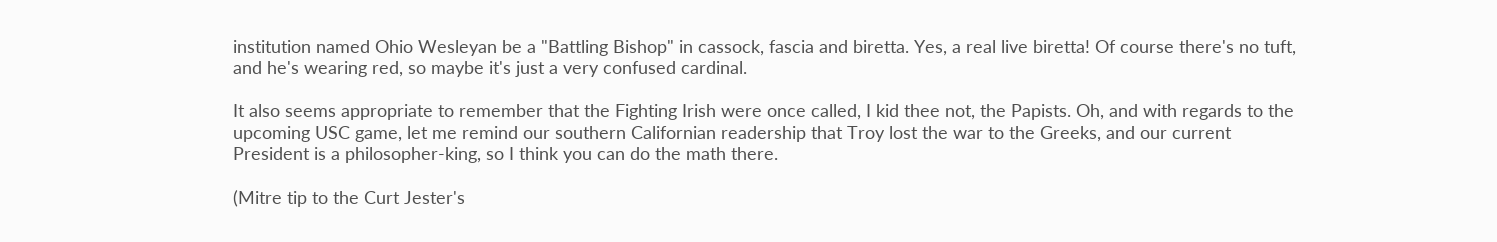institution named Ohio Wesleyan be a "Battling Bishop" in cassock, fascia and biretta. Yes, a real live biretta! Of course there's no tuft, and he's wearing red, so maybe it's just a very confused cardinal.

It also seems appropriate to remember that the Fighting Irish were once called, I kid thee not, the Papists. Oh, and with regards to the upcoming USC game, let me remind our southern Californian readership that Troy lost the war to the Greeks, and our current President is a philosopher-king, so I think you can do the math there.

(Mitre tip to the Curt Jester's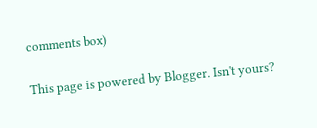comments box)

This page is powered by Blogger. Isn't yours?